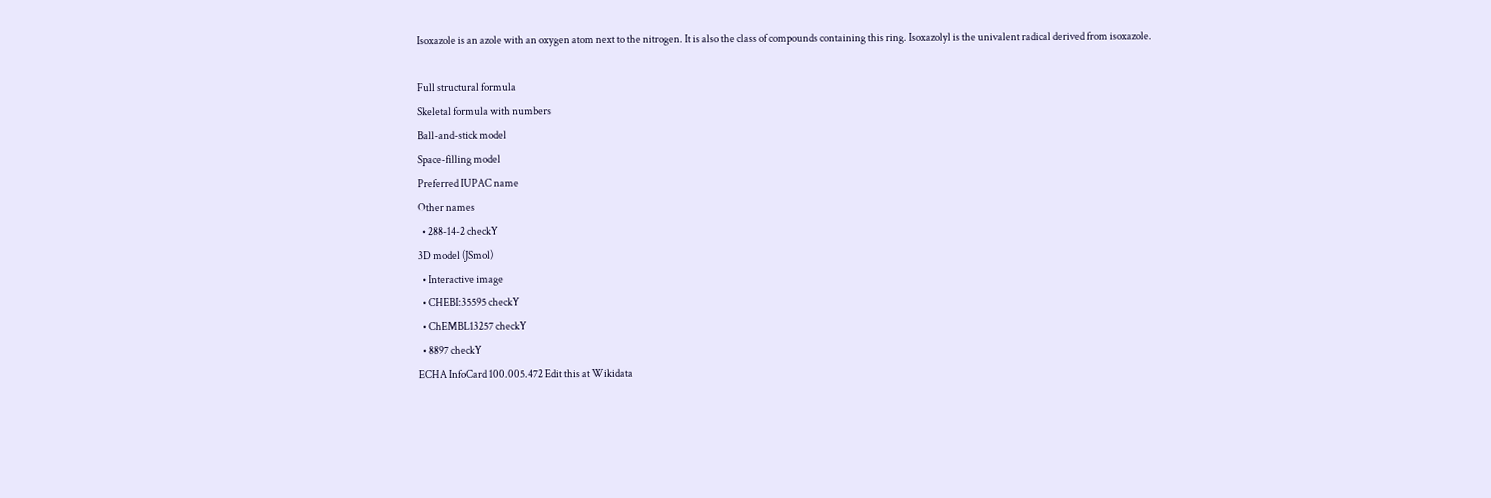Isoxazole is an azole with an oxygen atom next to the nitrogen. It is also the class of compounds containing this ring. Isoxazolyl is the univalent radical derived from isoxazole.

Full structural formula
Skeletal formula with numbers
Ball-and-stick model
Space-filling model
Preferred IUPAC name
Other names
  • 288-14-2 checkY
3D model (JSmol)
  • Interactive image
  • CHEBI:35595 checkY
  • ChEMBL13257 checkY
  • 8897 checkY
ECHA InfoCard 100.005.472 Edit this at Wikidata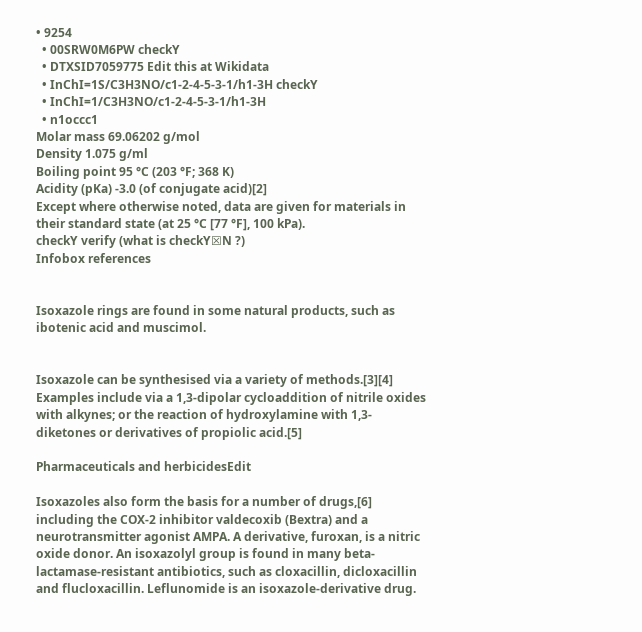• 9254
  • 00SRW0M6PW checkY
  • DTXSID7059775 Edit this at Wikidata
  • InChI=1S/C3H3NO/c1-2-4-5-3-1/h1-3H checkY
  • InChI=1/C3H3NO/c1-2-4-5-3-1/h1-3H
  • n1occc1
Molar mass 69.06202 g/mol
Density 1.075 g/ml
Boiling point 95 °C (203 °F; 368 K)
Acidity (pKa) -3.0 (of conjugate acid)[2]
Except where otherwise noted, data are given for materials in their standard state (at 25 °C [77 °F], 100 kPa).
checkY verify (what is checkY☒N ?)
Infobox references


Isoxazole rings are found in some natural products, such as ibotenic acid and muscimol.


Isoxazole can be synthesised via a variety of methods.[3][4] Examples include via a 1,3-dipolar cycloaddition of nitrile oxides with alkynes; or the reaction of hydroxylamine with 1,3-diketones or derivatives of propiolic acid.[5]

Pharmaceuticals and herbicidesEdit

Isoxazoles also form the basis for a number of drugs,[6] including the COX-2 inhibitor valdecoxib (Bextra) and a neurotransmitter agonist AMPA. A derivative, furoxan, is a nitric oxide donor. An isoxazolyl group is found in many beta-lactamase-resistant antibiotics, such as cloxacillin, dicloxacillin and flucloxacillin. Leflunomide is an isoxazole-derivative drug.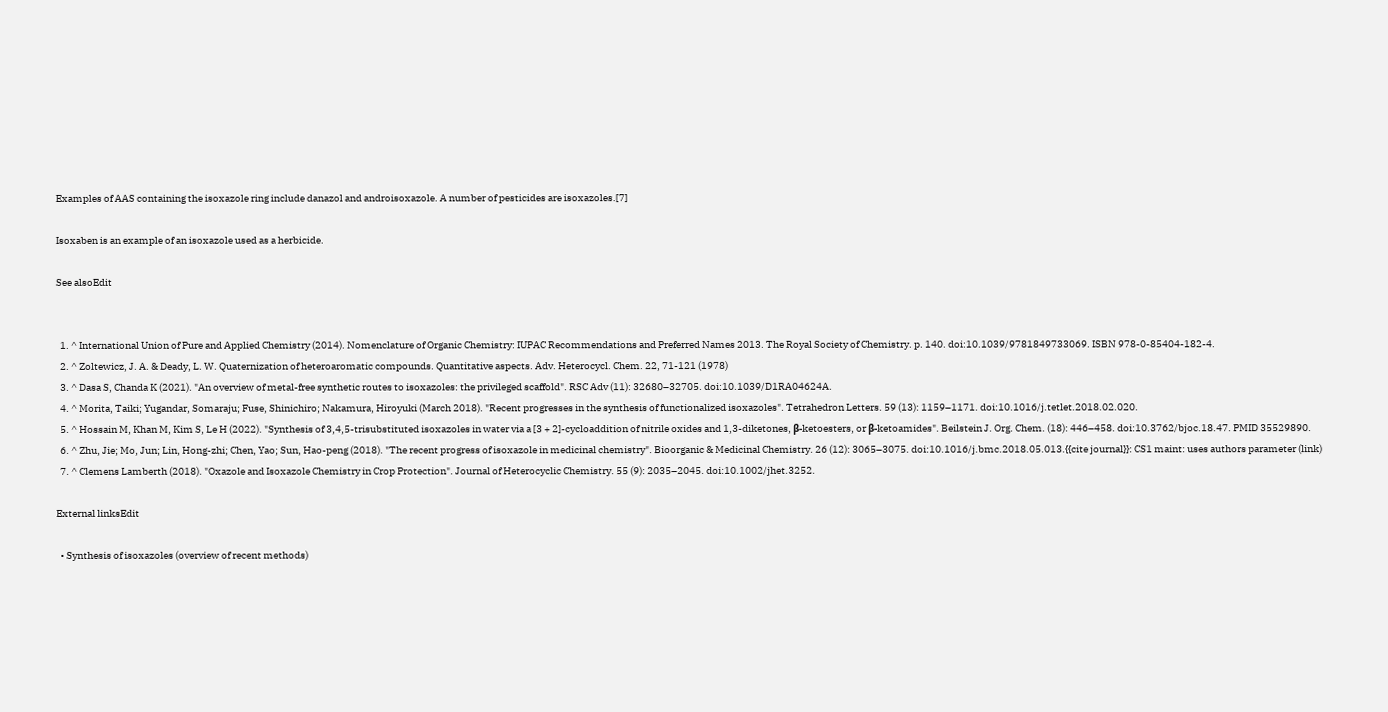Examples of AAS containing the isoxazole ring include danazol and androisoxazole. A number of pesticides are isoxazoles.[7]

Isoxaben is an example of an isoxazole used as a herbicide.

See alsoEdit


  1. ^ International Union of Pure and Applied Chemistry (2014). Nomenclature of Organic Chemistry: IUPAC Recommendations and Preferred Names 2013. The Royal Society of Chemistry. p. 140. doi:10.1039/9781849733069. ISBN 978-0-85404-182-4.
  2. ^ Zoltewicz, J. A. & Deady, L. W. Quaternization of heteroaromatic compounds. Quantitative aspects. Adv. Heterocycl. Chem. 22, 71-121 (1978)
  3. ^ Dasa S, Chanda K (2021). "An overview of metal-free synthetic routes to isoxazoles: the privileged scaffold". RSC Adv (11): 32680–32705. doi:10.1039/D1RA04624A.
  4. ^ Morita, Taiki; Yugandar, Somaraju; Fuse, Shinichiro; Nakamura, Hiroyuki (March 2018). "Recent progresses in the synthesis of functionalized isoxazoles". Tetrahedron Letters. 59 (13): 1159–1171. doi:10.1016/j.tetlet.2018.02.020.
  5. ^ Hossain M, Khan M, Kim S, Le H (2022). "Synthesis of 3,4,5-trisubstituted isoxazoles in water via a [3 + 2]-cycloaddition of nitrile oxides and 1,3-diketones, β-ketoesters, or β-ketoamides". Beilstein J. Org. Chem. (18): 446–458. doi:10.3762/bjoc.18.47. PMID 35529890.
  6. ^ Zhu, Jie; Mo, Jun; Lin, Hong-zhi; Chen, Yao; Sun, Hao-peng (2018). "The recent progress of isoxazole in medicinal chemistry". Bioorganic & Medicinal Chemistry. 26 (12): 3065–3075. doi:10.1016/j.bmc.2018.05.013.{{cite journal}}: CS1 maint: uses authors parameter (link)
  7. ^ Clemens Lamberth (2018). "Oxazole and Isoxazole Chemistry in Crop Protection". Journal of Heterocyclic Chemistry. 55 (9): 2035–2045. doi:10.1002/jhet.3252.

External linksEdit

  • Synthesis of isoxazoles (overview of recent methods)